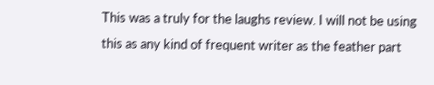This was a truly for the laughs review. I will not be using this as any kind of frequent writer as the feather part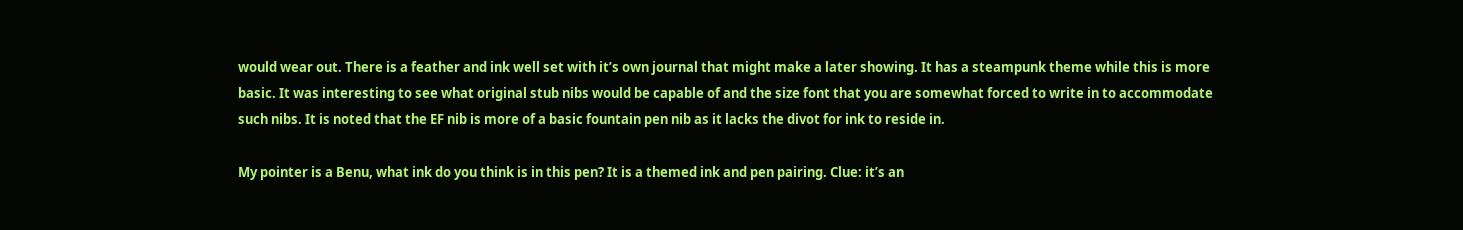would wear out. There is a feather and ink well set with it’s own journal that might make a later showing. It has a steampunk theme while this is more basic. It was interesting to see what original stub nibs would be capable of and the size font that you are somewhat forced to write in to accommodate such nibs. It is noted that the EF nib is more of a basic fountain pen nib as it lacks the divot for ink to reside in.

My pointer is a Benu, what ink do you think is in this pen? It is a themed ink and pen pairing. Clue: it’s an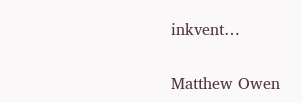inkvent…

Matthew Owen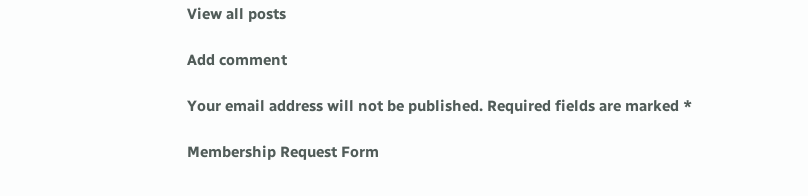View all posts

Add comment

Your email address will not be published. Required fields are marked *

Membership Request Form